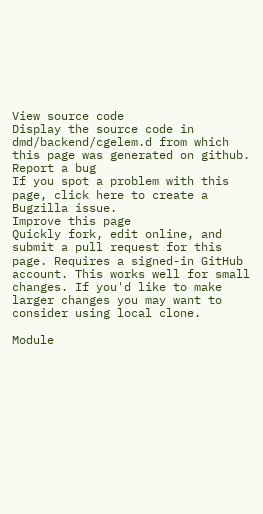View source code
Display the source code in dmd/backend/cgelem.d from which this page was generated on github.
Report a bug
If you spot a problem with this page, click here to create a Bugzilla issue.
Improve this page
Quickly fork, edit online, and submit a pull request for this page. Requires a signed-in GitHub account. This works well for small changes. If you'd like to make larger changes you may want to consider using local clone.

Module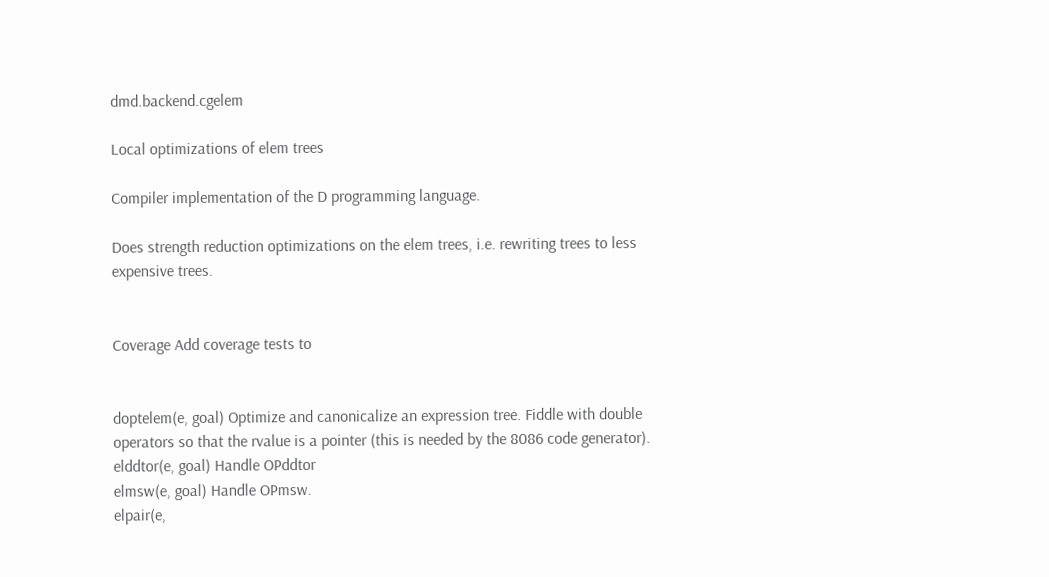dmd.backend.cgelem

Local optimizations of elem trees

Compiler implementation of the D programming language.

Does strength reduction optimizations on the elem trees, i.e. rewriting trees to less expensive trees.


Coverage Add coverage tests to


doptelem(e, goal) Optimize and canonicalize an expression tree. Fiddle with double operators so that the rvalue is a pointer (this is needed by the 8086 code generator).
elddtor(e, goal) Handle OPddtor
elmsw(e, goal) Handle OPmsw.
elpair(e,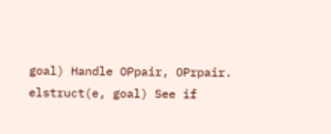goal) Handle OPpair, OPrpair.
elstruct(e, goal) See if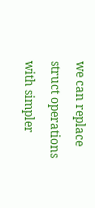we can replace struct operations with simpler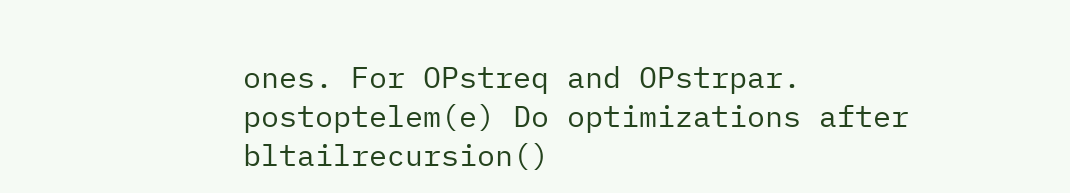ones. For OPstreq and OPstrpar.
postoptelem(e) Do optimizations after bltailrecursion()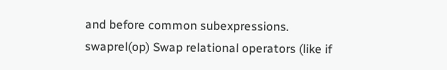and before common subexpressions.
swaprel(op) Swap relational operators (like if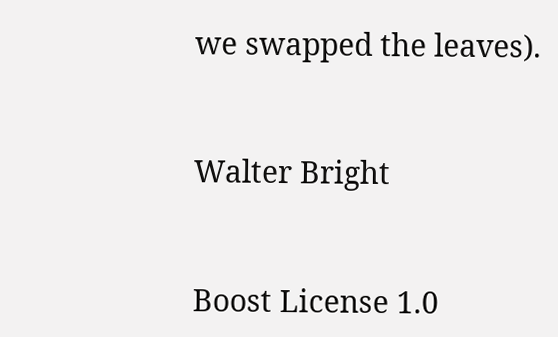we swapped the leaves).


Walter Bright


Boost License 1.0